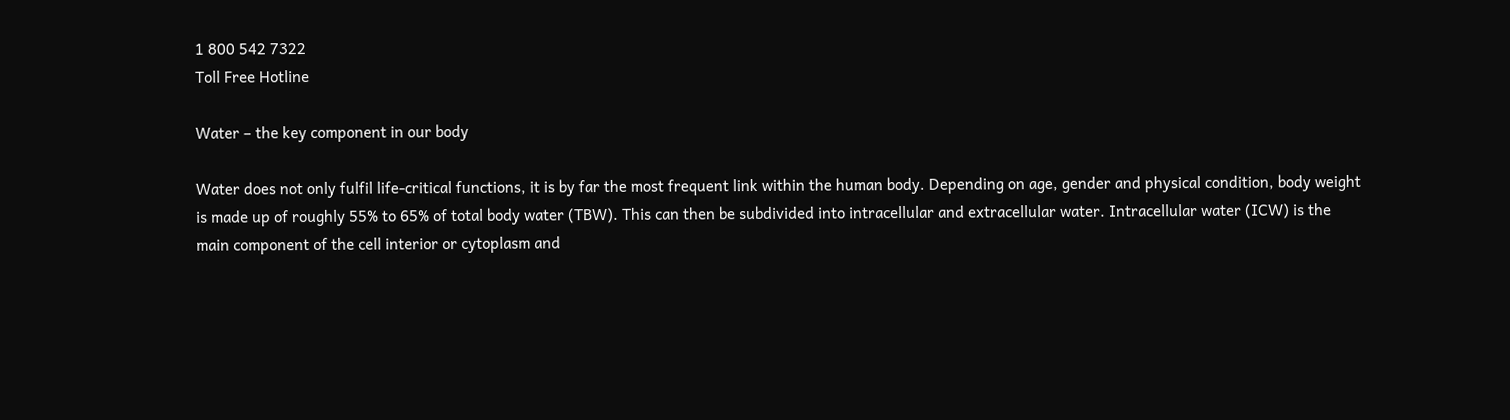1 800 542 7322
Toll Free Hotline

Water – the key component in our body

Water does not only fulfil life-critical functions, it is by far the most frequent link within the human body. Depending on age, gender and physical condition, body weight is made up of roughly 55% to 65% of total body water (TBW). This can then be subdivided into intracellular and extracellular water. Intracellular water (ICW) is the main component of the cell interior or cytoplasm and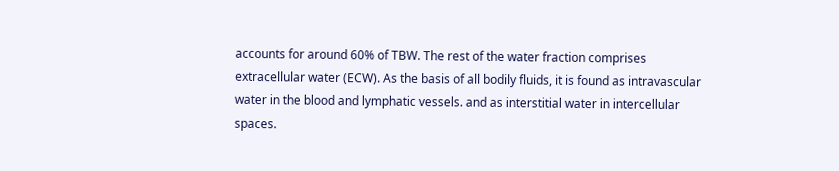accounts for around 60% of TBW. The rest of the water fraction comprises extracellular water (ECW). As the basis of all bodily fluids, it is found as intravascular water in the blood and lymphatic vessels. and as interstitial water in intercellular spaces.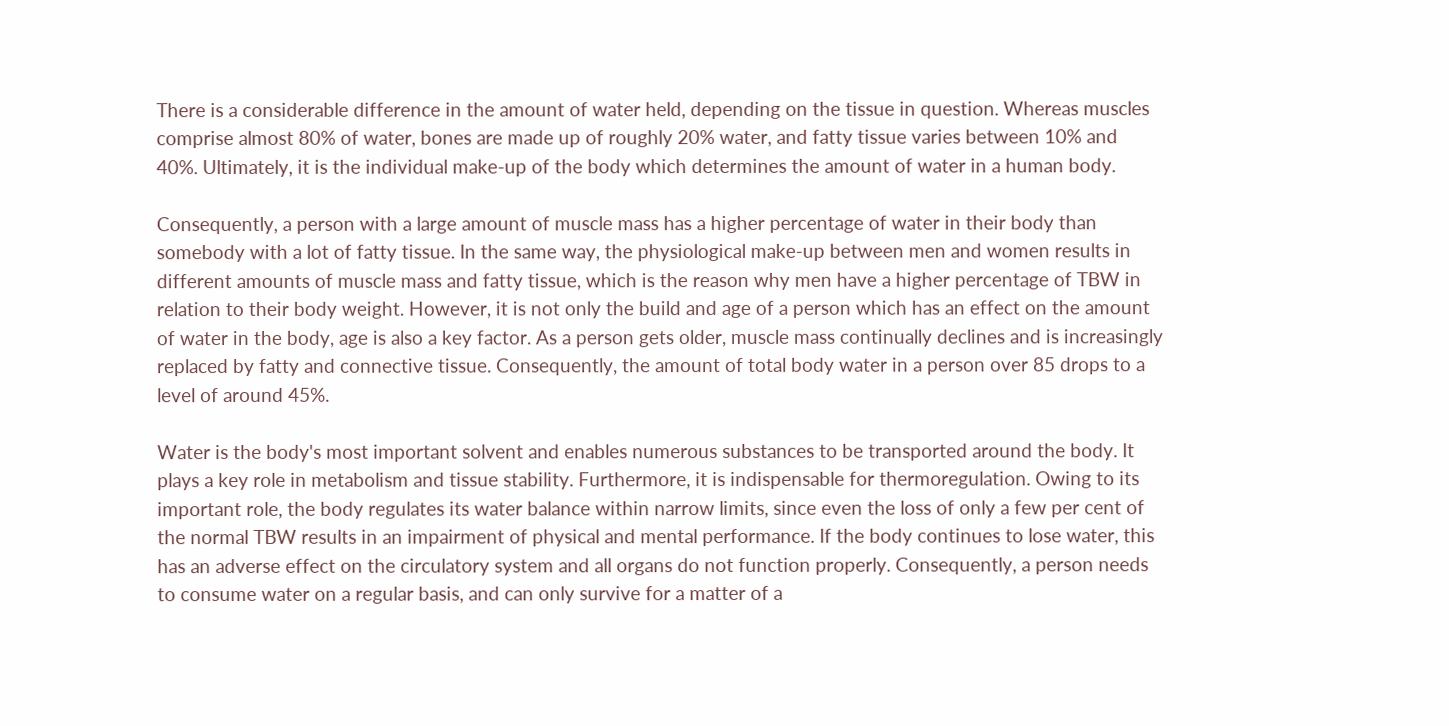There is a considerable difference in the amount of water held, depending on the tissue in question. Whereas muscles comprise almost 80% of water, bones are made up of roughly 20% water, and fatty tissue varies between 10% and 40%. Ultimately, it is the individual make-up of the body which determines the amount of water in a human body.

Consequently, a person with a large amount of muscle mass has a higher percentage of water in their body than somebody with a lot of fatty tissue. In the same way, the physiological make-up between men and women results in different amounts of muscle mass and fatty tissue, which is the reason why men have a higher percentage of TBW in relation to their body weight. However, it is not only the build and age of a person which has an effect on the amount of water in the body, age is also a key factor. As a person gets older, muscle mass continually declines and is increasingly replaced by fatty and connective tissue. Consequently, the amount of total body water in a person over 85 drops to a level of around 45%.

Water is the body's most important solvent and enables numerous substances to be transported around the body. It plays a key role in metabolism and tissue stability. Furthermore, it is indispensable for thermoregulation. Owing to its important role, the body regulates its water balance within narrow limits, since even the loss of only a few per cent of the normal TBW results in an impairment of physical and mental performance. If the body continues to lose water, this has an adverse effect on the circulatory system and all organs do not function properly. Consequently, a person needs to consume water on a regular basis, and can only survive for a matter of a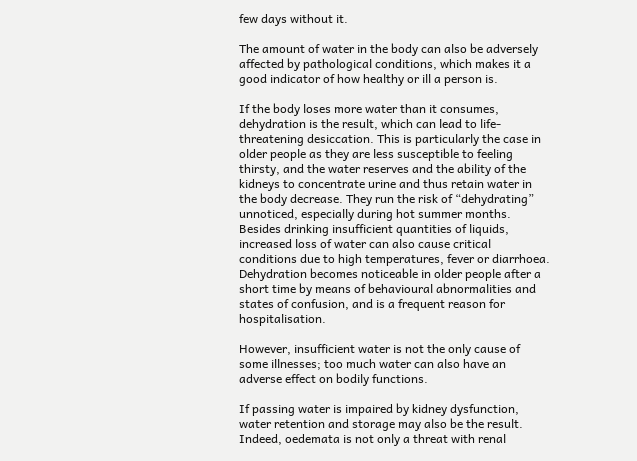few days without it.

The amount of water in the body can also be adversely affected by pathological conditions, which makes it a good indicator of how healthy or ill a person is.

If the body loses more water than it consumes, dehydration is the result, which can lead to life-threatening desiccation. This is particularly the case in older people as they are less susceptible to feeling thirsty, and the water reserves and the ability of the kidneys to concentrate urine and thus retain water in the body decrease. They run the risk of “dehydrating” unnoticed, especially during hot summer months. Besides drinking insufficient quantities of liquids, increased loss of water can also cause critical conditions due to high temperatures, fever or diarrhoea. Dehydration becomes noticeable in older people after a short time by means of behavioural abnormalities and states of confusion, and is a frequent reason for hospitalisation.

However, insufficient water is not the only cause of some illnesses; too much water can also have an adverse effect on bodily functions.

If passing water is impaired by kidney dysfunction, water retention and storage may also be the result. Indeed, oedemata is not only a threat with renal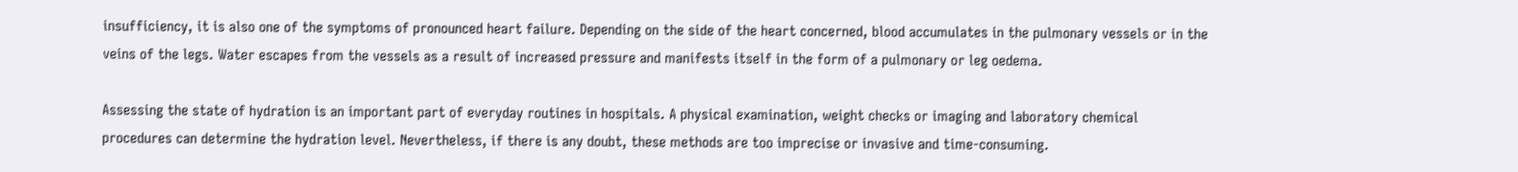insufficiency, it is also one of the symptoms of pronounced heart failure. Depending on the side of the heart concerned, blood accumulates in the pulmonary vessels or in the veins of the legs. Water escapes from the vessels as a result of increased pressure and manifests itself in the form of a pulmonary or leg oedema.

Assessing the state of hydration is an important part of everyday routines in hospitals. A physical examination, weight checks or imaging and laboratory chemical procedures can determine the hydration level. Nevertheless, if there is any doubt, these methods are too imprecise or invasive and time-consuming.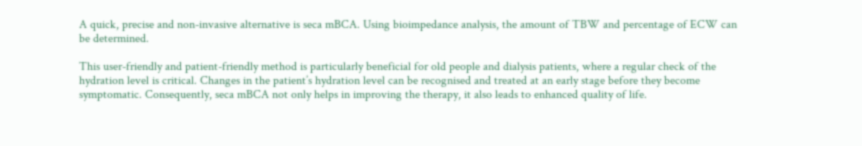A quick, precise and non-invasive alternative is seca mBCA. Using bioimpedance analysis, the amount of TBW and percentage of ECW can be determined.

This user-friendly and patient-friendly method is particularly beneficial for old people and dialysis patients, where a regular check of the hydration level is critical. Changes in the patient’s hydration level can be recognised and treated at an early stage before they become symptomatic. Consequently, seca mBCA not only helps in improving the therapy, it also leads to enhanced quality of life.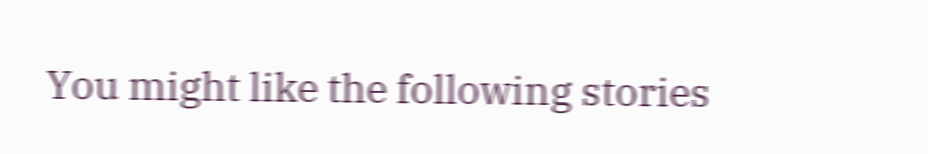You might like the following stories